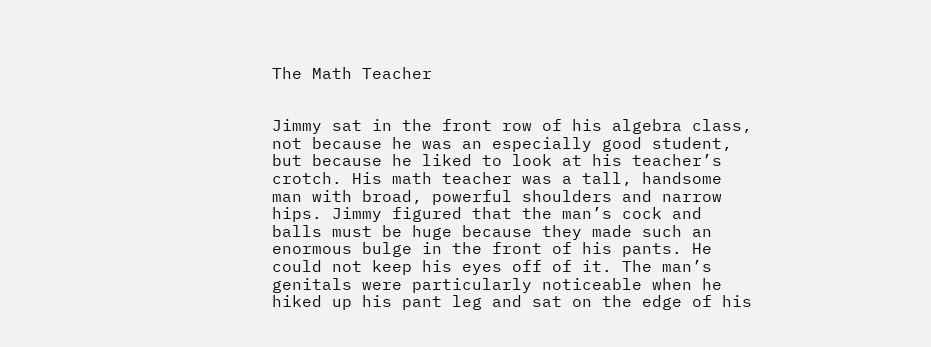The Math Teacher


Jimmy sat in the front row of his algebra class, not because he was an especially good student, but because he liked to look at his teacher’s crotch. His math teacher was a tall, handsome man with broad, powerful shoulders and narrow hips. Jimmy figured that the man’s cock and balls must be huge because they made such an enormous bulge in the front of his pants. He could not keep his eyes off of it. The man’s genitals were particularly noticeable when he hiked up his pant leg and sat on the edge of his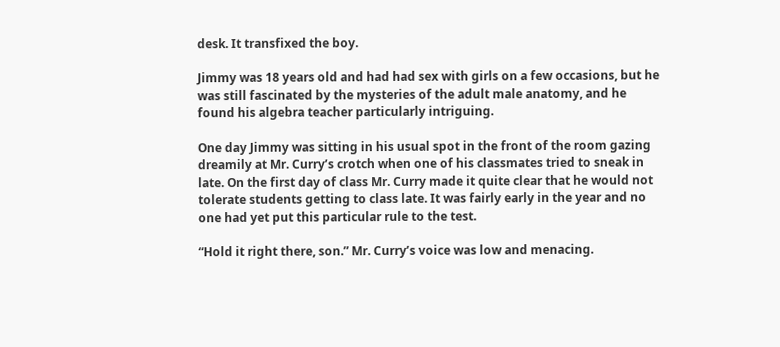desk. It transfixed the boy.

Jimmy was 18 years old and had had sex with girls on a few occasions, but he was still fascinated by the mysteries of the adult male anatomy, and he found his algebra teacher particularly intriguing.

One day Jimmy was sitting in his usual spot in the front of the room gazing dreamily at Mr. Curry’s crotch when one of his classmates tried to sneak in late. On the first day of class Mr. Curry made it quite clear that he would not tolerate students getting to class late. It was fairly early in the year and no one had yet put this particular rule to the test.

“Hold it right there, son.” Mr. Curry’s voice was low and menacing.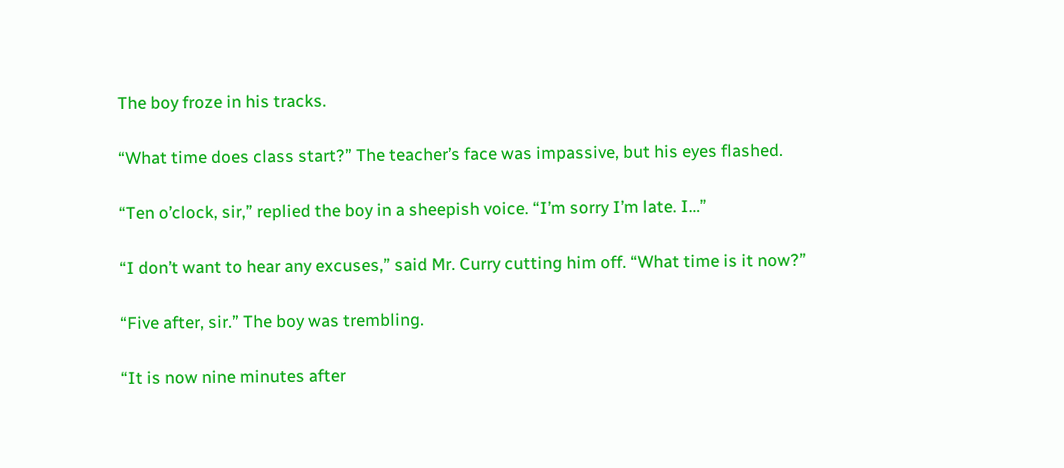The boy froze in his tracks.

“What time does class start?” The teacher’s face was impassive, but his eyes flashed.

“Ten o’clock, sir,” replied the boy in a sheepish voice. “I’m sorry I’m late. I…”

“I don’t want to hear any excuses,” said Mr. Curry cutting him off. “What time is it now?”

“Five after, sir.” The boy was trembling.

“It is now nine minutes after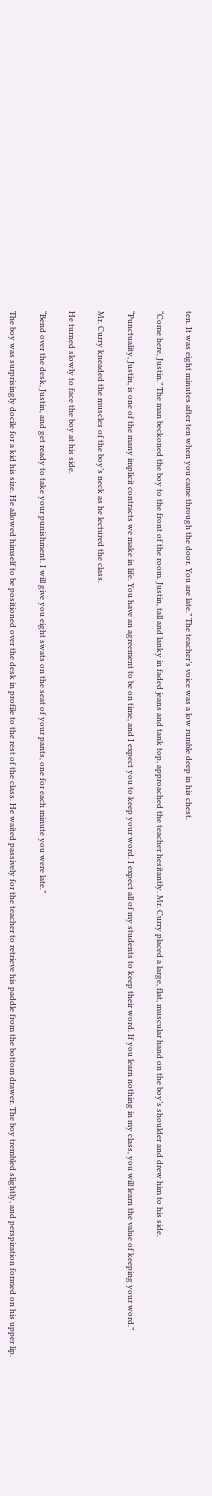ten. It was eight minutes after ten when you came through the door. You are late.” The teacher’s voice was a low rumble deep in his chest.

“Come here, Justin.” The man beckoned the boy to the front of the room. Justin, tall and lanky in faded jeans and tank top, approached the teacher hesitantly. Mr. Curry placed a large, flat, muscular hand on the boy’s shoulder and drew him to his side.

“Punctuality, Justin, is one of the many implicit contracts we make in life. You have an agreement to be on time, and I expect you to keep your word. I expect all of my students to keep their word. If you learn nothing in my class, you will learn the value of keeping your word.”

Mr. Curry kneaded the muscles of the boy’s neck as he lectured the class.

He turned slowly to face the boy at his side.

“Bend over the desk, Justin, and get ready to take your punishment. I will give you eight swats on the seat of your pants, one for each minute you were late.”

The boy was surprisingly docile for a kid his size. He allowed himself to be positioned over the desk in profile to the rest of the class. He waited passively for the teacher to retrieve his paddle from the bottom drawer. The boy trembled slightly, and perspiration formed on his upper lip.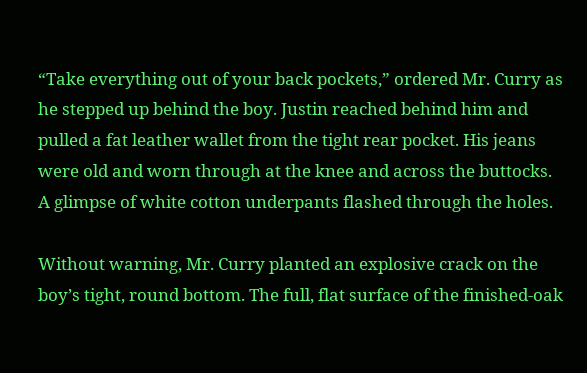“Take everything out of your back pockets,” ordered Mr. Curry as he stepped up behind the boy. Justin reached behind him and pulled a fat leather wallet from the tight rear pocket. His jeans were old and worn through at the knee and across the buttocks. A glimpse of white cotton underpants flashed through the holes.

Without warning, Mr. Curry planted an explosive crack on the boy’s tight, round bottom. The full, flat surface of the finished-oak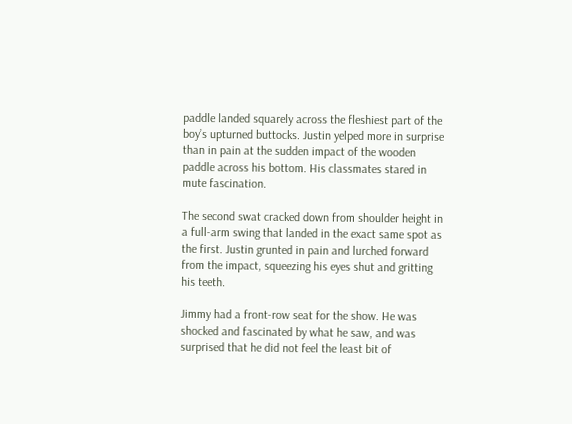paddle landed squarely across the fleshiest part of the boy’s upturned buttocks. Justin yelped more in surprise than in pain at the sudden impact of the wooden paddle across his bottom. His classmates stared in mute fascination.

The second swat cracked down from shoulder height in a full-arm swing that landed in the exact same spot as the first. Justin grunted in pain and lurched forward from the impact, squeezing his eyes shut and gritting his teeth.

Jimmy had a front-row seat for the show. He was shocked and fascinated by what he saw, and was surprised that he did not feel the least bit of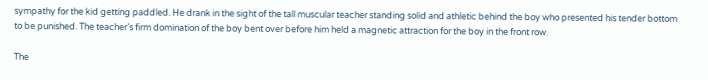sympathy for the kid getting paddled. He drank in the sight of the tall muscular teacher standing solid and athletic behind the boy who presented his tender bottom to be punished. The teacher’s firm domination of the boy bent over before him held a magnetic attraction for the boy in the front row.

The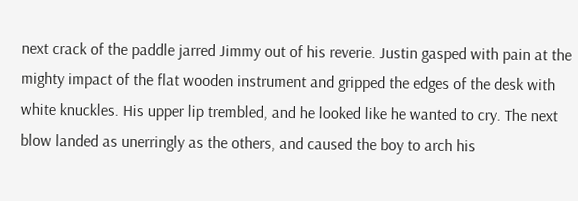next crack of the paddle jarred Jimmy out of his reverie. Justin gasped with pain at the mighty impact of the flat wooden instrument and gripped the edges of the desk with white knuckles. His upper lip trembled, and he looked like he wanted to cry. The next blow landed as unerringly as the others, and caused the boy to arch his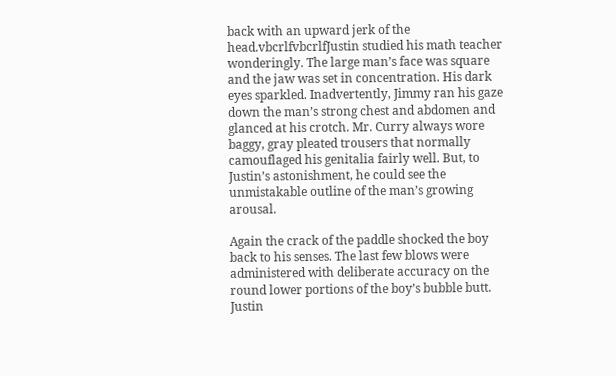back with an upward jerk of the head.vbcrlfvbcrlfJustin studied his math teacher wonderingly. The large man’s face was square and the jaw was set in concentration. His dark eyes sparkled. Inadvertently, Jimmy ran his gaze down the man’s strong chest and abdomen and glanced at his crotch. Mr. Curry always wore baggy, gray pleated trousers that normally camouflaged his genitalia fairly well. But, to Justin’s astonishment, he could see the unmistakable outline of the man’s growing arousal.

Again the crack of the paddle shocked the boy back to his senses. The last few blows were administered with deliberate accuracy on the round lower portions of the boy’s bubble butt. Justin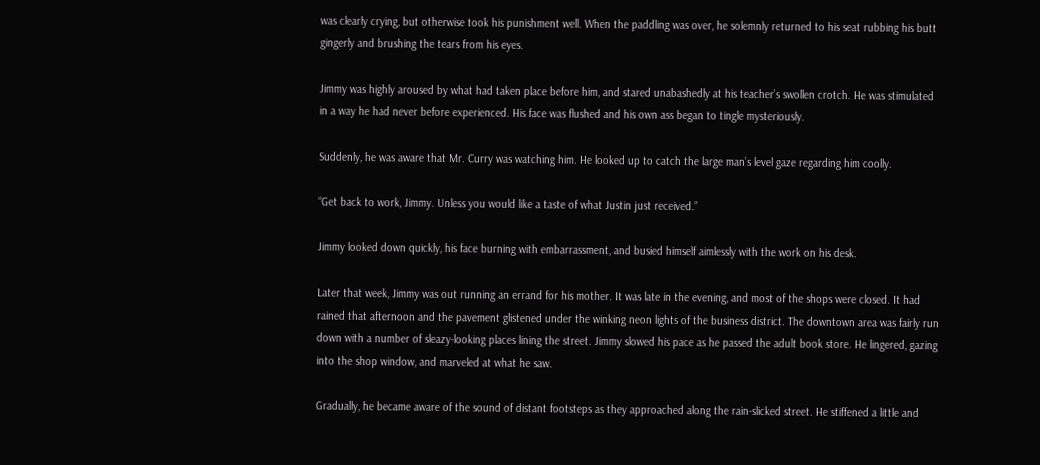was clearly crying, but otherwise took his punishment well. When the paddling was over, he solemnly returned to his seat rubbing his butt gingerly and brushing the tears from his eyes.

Jimmy was highly aroused by what had taken place before him, and stared unabashedly at his teacher’s swollen crotch. He was stimulated in a way he had never before experienced. His face was flushed and his own ass began to tingle mysteriously.

Suddenly, he was aware that Mr. Curry was watching him. He looked up to catch the large man’s level gaze regarding him coolly.

“Get back to work, Jimmy. Unless you would like a taste of what Justin just received.”

Jimmy looked down quickly, his face burning with embarrassment, and busied himself aimlessly with the work on his desk.

Later that week, Jimmy was out running an errand for his mother. It was late in the evening, and most of the shops were closed. It had rained that afternoon and the pavement glistened under the winking neon lights of the business district. The downtown area was fairly run down with a number of sleazy-looking places lining the street. Jimmy slowed his pace as he passed the adult book store. He lingered, gazing into the shop window, and marveled at what he saw.

Gradually, he became aware of the sound of distant footsteps as they approached along the rain-slicked street. He stiffened a little and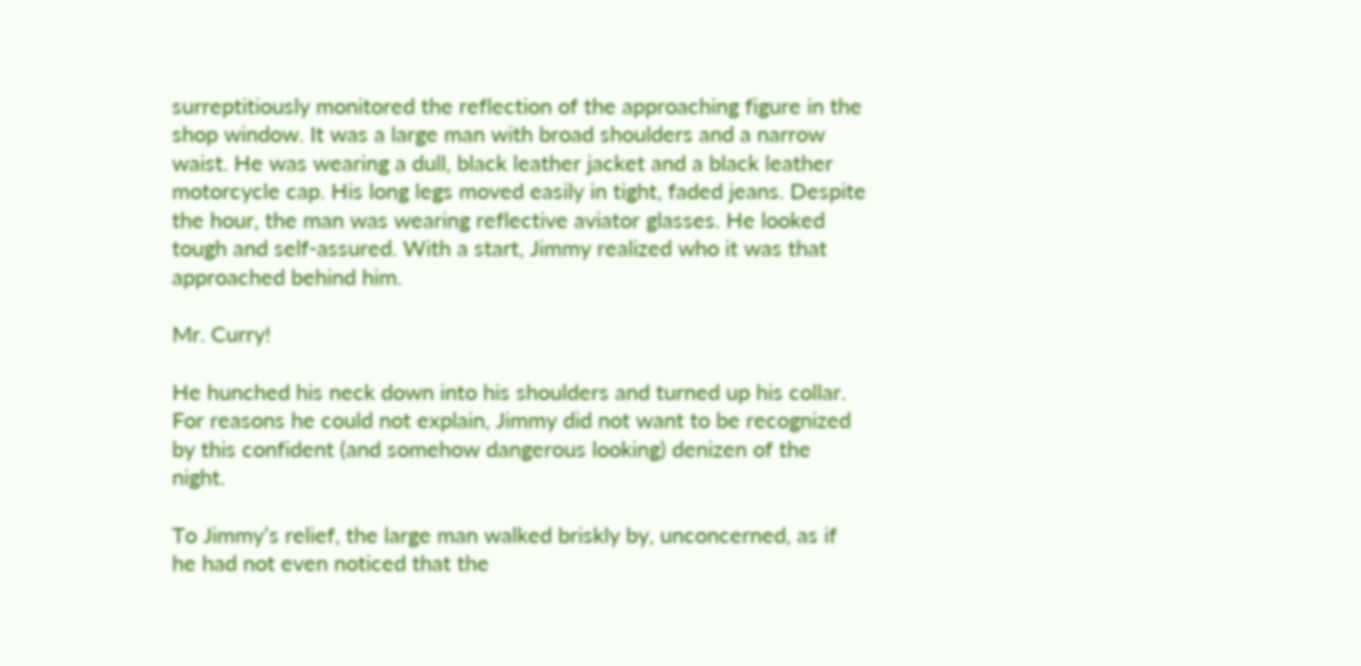surreptitiously monitored the reflection of the approaching figure in the shop window. It was a large man with broad shoulders and a narrow waist. He was wearing a dull, black leather jacket and a black leather motorcycle cap. His long legs moved easily in tight, faded jeans. Despite the hour, the man was wearing reflective aviator glasses. He looked tough and self-assured. With a start, Jimmy realized who it was that approached behind him.

Mr. Curry!

He hunched his neck down into his shoulders and turned up his collar. For reasons he could not explain, Jimmy did not want to be recognized by this confident (and somehow dangerous looking) denizen of the night.

To Jimmy’s relief, the large man walked briskly by, unconcerned, as if he had not even noticed that the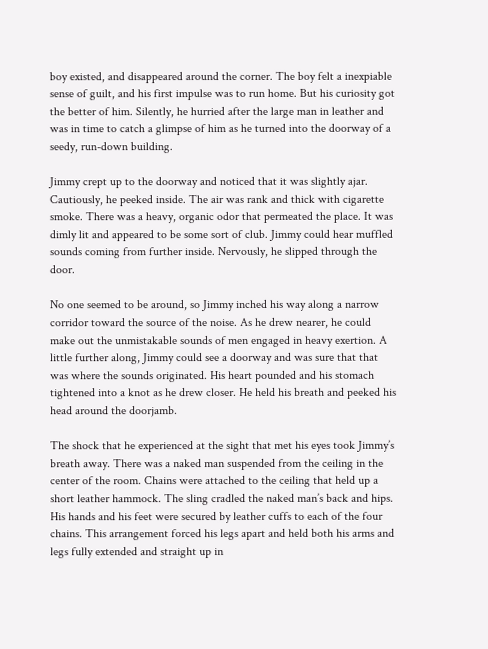boy existed, and disappeared around the corner. The boy felt a inexpiable sense of guilt, and his first impulse was to run home. But his curiosity got the better of him. Silently, he hurried after the large man in leather and was in time to catch a glimpse of him as he turned into the doorway of a seedy, run-down building.

Jimmy crept up to the doorway and noticed that it was slightly ajar. Cautiously, he peeked inside. The air was rank and thick with cigarette smoke. There was a heavy, organic odor that permeated the place. It was dimly lit and appeared to be some sort of club. Jimmy could hear muffled sounds coming from further inside. Nervously, he slipped through the door.

No one seemed to be around, so Jimmy inched his way along a narrow corridor toward the source of the noise. As he drew nearer, he could make out the unmistakable sounds of men engaged in heavy exertion. A little further along, Jimmy could see a doorway and was sure that that was where the sounds originated. His heart pounded and his stomach tightened into a knot as he drew closer. He held his breath and peeked his head around the doorjamb.

The shock that he experienced at the sight that met his eyes took Jimmy’s breath away. There was a naked man suspended from the ceiling in the center of the room. Chains were attached to the ceiling that held up a short leather hammock. The sling cradled the naked man’s back and hips. His hands and his feet were secured by leather cuffs to each of the four chains. This arrangement forced his legs apart and held both his arms and legs fully extended and straight up in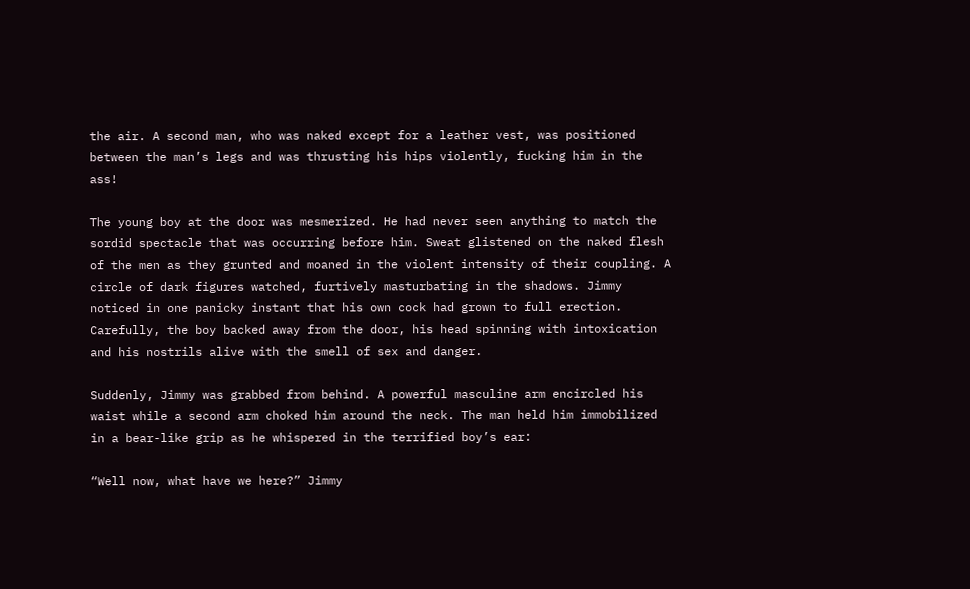the air. A second man, who was naked except for a leather vest, was positioned between the man’s legs and was thrusting his hips violently, fucking him in the ass!

The young boy at the door was mesmerized. He had never seen anything to match the sordid spectacle that was occurring before him. Sweat glistened on the naked flesh of the men as they grunted and moaned in the violent intensity of their coupling. A circle of dark figures watched, furtively masturbating in the shadows. Jimmy noticed in one panicky instant that his own cock had grown to full erection. Carefully, the boy backed away from the door, his head spinning with intoxication and his nostrils alive with the smell of sex and danger.

Suddenly, Jimmy was grabbed from behind. A powerful masculine arm encircled his waist while a second arm choked him around the neck. The man held him immobilized in a bear-like grip as he whispered in the terrified boy’s ear:

“Well now, what have we here?” Jimmy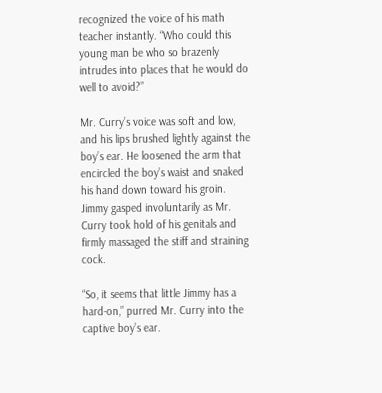recognized the voice of his math teacher instantly. “Who could this young man be who so brazenly intrudes into places that he would do well to avoid?”

Mr. Curry’s voice was soft and low, and his lips brushed lightly against the boy’s ear. He loosened the arm that encircled the boy’s waist and snaked his hand down toward his groin. Jimmy gasped involuntarily as Mr. Curry took hold of his genitals and firmly massaged the stiff and straining cock.

“So, it seems that little Jimmy has a hard-on,” purred Mr. Curry into the captive boy’s ear.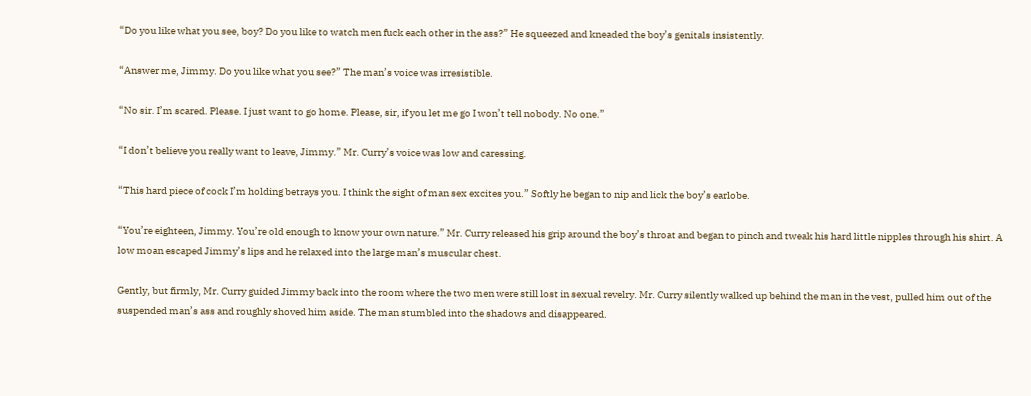“Do you like what you see, boy? Do you like to watch men fuck each other in the ass?” He squeezed and kneaded the boy’s genitals insistently.

“Answer me, Jimmy. Do you like what you see?” The man’s voice was irresistible.

“No sir. I’m scared. Please. I just want to go home. Please, sir, if you let me go I won’t tell nobody. No one.”

“I don’t believe you really want to leave, Jimmy.” Mr. Curry’s voice was low and caressing.

“This hard piece of cock I’m holding betrays you. I think the sight of man sex excites you.” Softly he began to nip and lick the boy’s earlobe.

“You’re eighteen, Jimmy. You’re old enough to know your own nature.” Mr. Curry released his grip around the boy’s throat and began to pinch and tweak his hard little nipples through his shirt. A low moan escaped Jimmy’s lips and he relaxed into the large man’s muscular chest.

Gently, but firmly, Mr. Curry guided Jimmy back into the room where the two men were still lost in sexual revelry. Mr. Curry silently walked up behind the man in the vest, pulled him out of the suspended man’s ass and roughly shoved him aside. The man stumbled into the shadows and disappeared.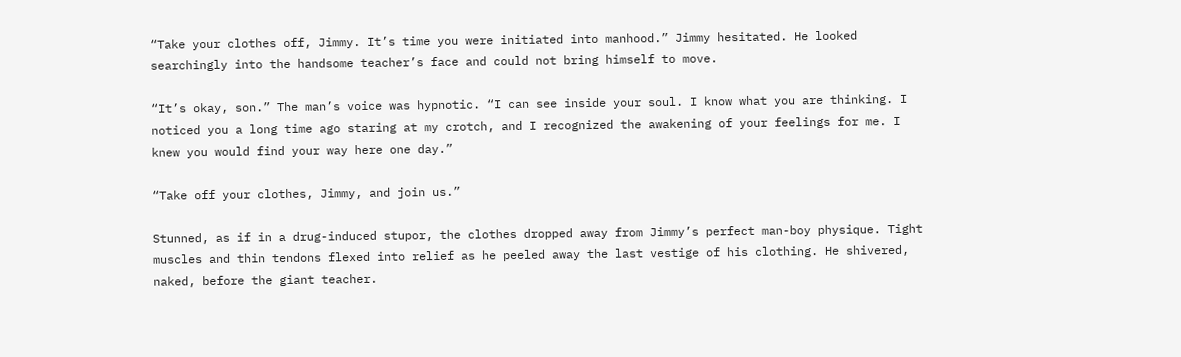“Take your clothes off, Jimmy. It’s time you were initiated into manhood.” Jimmy hesitated. He looked searchingly into the handsome teacher’s face and could not bring himself to move.

“It’s okay, son.” The man’s voice was hypnotic. “I can see inside your soul. I know what you are thinking. I noticed you a long time ago staring at my crotch, and I recognized the awakening of your feelings for me. I knew you would find your way here one day.”

“Take off your clothes, Jimmy, and join us.”

Stunned, as if in a drug-induced stupor, the clothes dropped away from Jimmy’s perfect man-boy physique. Tight muscles and thin tendons flexed into relief as he peeled away the last vestige of his clothing. He shivered, naked, before the giant teacher.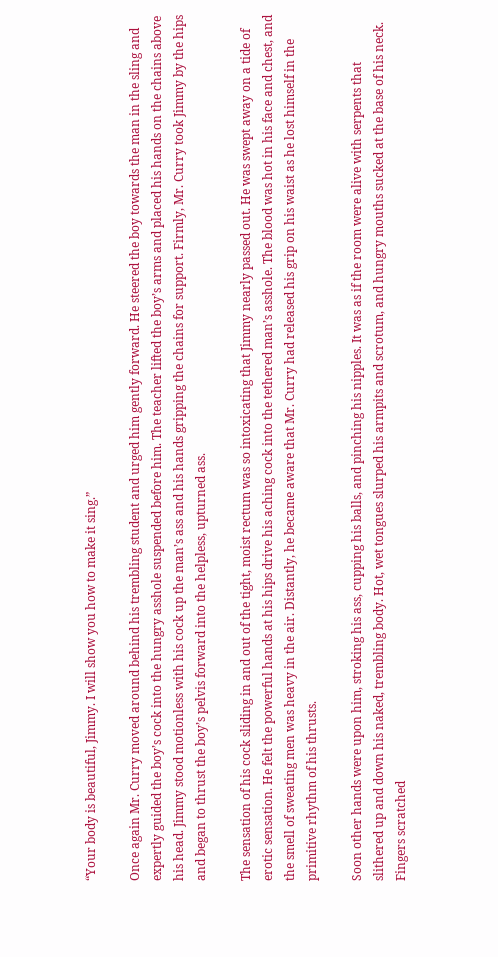“Your body is beautiful, Jimmy. I will show you how to make it sing.”

Once again Mr. Curry moved around behind his trembling student and urged him gently forward. He steered the boy towards the man in the sling and expertly guided the boy’s cock into the hungry asshole suspended before him. The teacher lifted the boy’s arms and placed his hands on the chains above his head. Jimmy stood motionless with his cock up the man’s ass and his hands gripping the chains for support. Firmly, Mr. Curry took Jimmy by the hips and began to thrust the boy’s pelvis forward into the helpless, upturned ass.

The sensation of his cock sliding in and out of the tight, moist rectum was so intoxicating that Jimmy nearly passed out. He was swept away on a tide of erotic sensation. He felt the powerful hands at his hips drive his aching cock into the tethered man’s asshole. The blood was hot in his face and chest, and the smell of sweating men was heavy in the air. Distantly, he became aware that Mr. Curry had released his grip on his waist as he lost himself in the primitive rhythm of his thrusts.

Soon other hands were upon him, stroking his ass, cupping his balls, and pinching his nipples. It was as if the room were alive with serpents that slithered up and down his naked, trembling body. Hot, wet tongues slurped his armpits and scrotum, and hungry mouths sucked at the base of his neck. Fingers scratched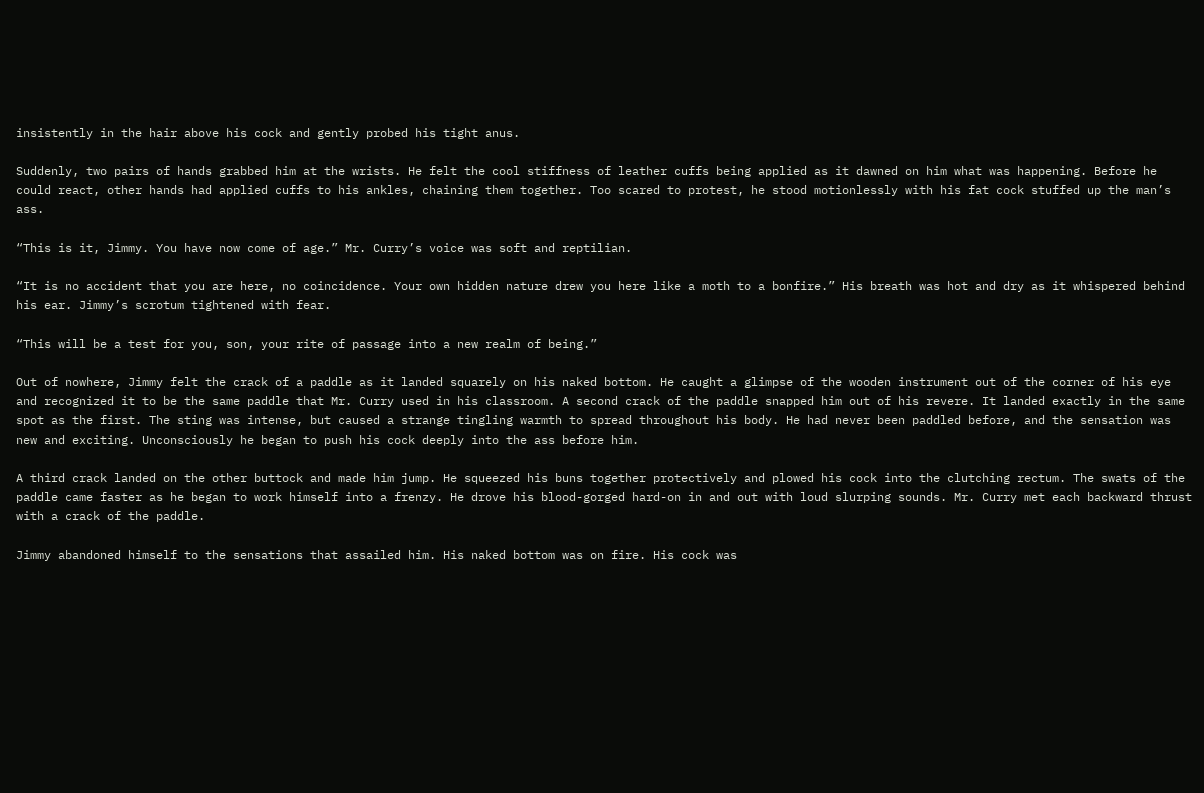insistently in the hair above his cock and gently probed his tight anus.

Suddenly, two pairs of hands grabbed him at the wrists. He felt the cool stiffness of leather cuffs being applied as it dawned on him what was happening. Before he could react, other hands had applied cuffs to his ankles, chaining them together. Too scared to protest, he stood motionlessly with his fat cock stuffed up the man’s ass.

“This is it, Jimmy. You have now come of age.” Mr. Curry’s voice was soft and reptilian.

“It is no accident that you are here, no coincidence. Your own hidden nature drew you here like a moth to a bonfire.” His breath was hot and dry as it whispered behind his ear. Jimmy’s scrotum tightened with fear.

“This will be a test for you, son, your rite of passage into a new realm of being.”

Out of nowhere, Jimmy felt the crack of a paddle as it landed squarely on his naked bottom. He caught a glimpse of the wooden instrument out of the corner of his eye and recognized it to be the same paddle that Mr. Curry used in his classroom. A second crack of the paddle snapped him out of his revere. It landed exactly in the same spot as the first. The sting was intense, but caused a strange tingling warmth to spread throughout his body. He had never been paddled before, and the sensation was new and exciting. Unconsciously he began to push his cock deeply into the ass before him.

A third crack landed on the other buttock and made him jump. He squeezed his buns together protectively and plowed his cock into the clutching rectum. The swats of the paddle came faster as he began to work himself into a frenzy. He drove his blood-gorged hard-on in and out with loud slurping sounds. Mr. Curry met each backward thrust with a crack of the paddle.

Jimmy abandoned himself to the sensations that assailed him. His naked bottom was on fire. His cock was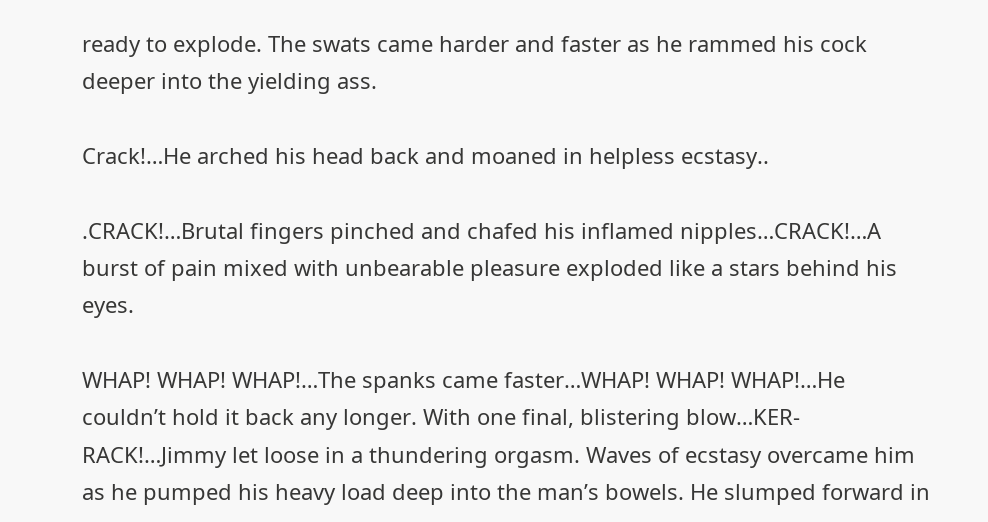ready to explode. The swats came harder and faster as he rammed his cock deeper into the yielding ass.

Crack!…He arched his head back and moaned in helpless ecstasy..

.CRACK!…Brutal fingers pinched and chafed his inflamed nipples…CRACK!…A burst of pain mixed with unbearable pleasure exploded like a stars behind his eyes.

WHAP! WHAP! WHAP!…The spanks came faster…WHAP! WHAP! WHAP!…He couldn’t hold it back any longer. With one final, blistering blow…KER-RACK!…Jimmy let loose in a thundering orgasm. Waves of ecstasy overcame him as he pumped his heavy load deep into the man’s bowels. He slumped forward in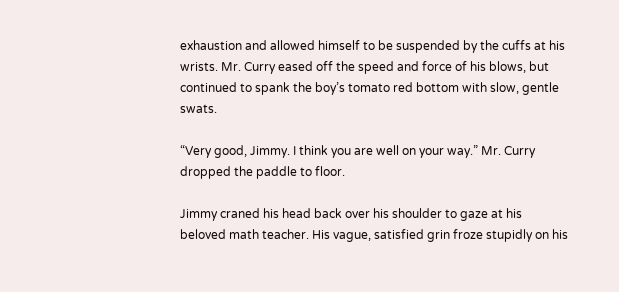exhaustion and allowed himself to be suspended by the cuffs at his wrists. Mr. Curry eased off the speed and force of his blows, but continued to spank the boy’s tomato red bottom with slow, gentle swats.

“Very good, Jimmy. I think you are well on your way.” Mr. Curry dropped the paddle to floor.

Jimmy craned his head back over his shoulder to gaze at his beloved math teacher. His vague, satisfied grin froze stupidly on his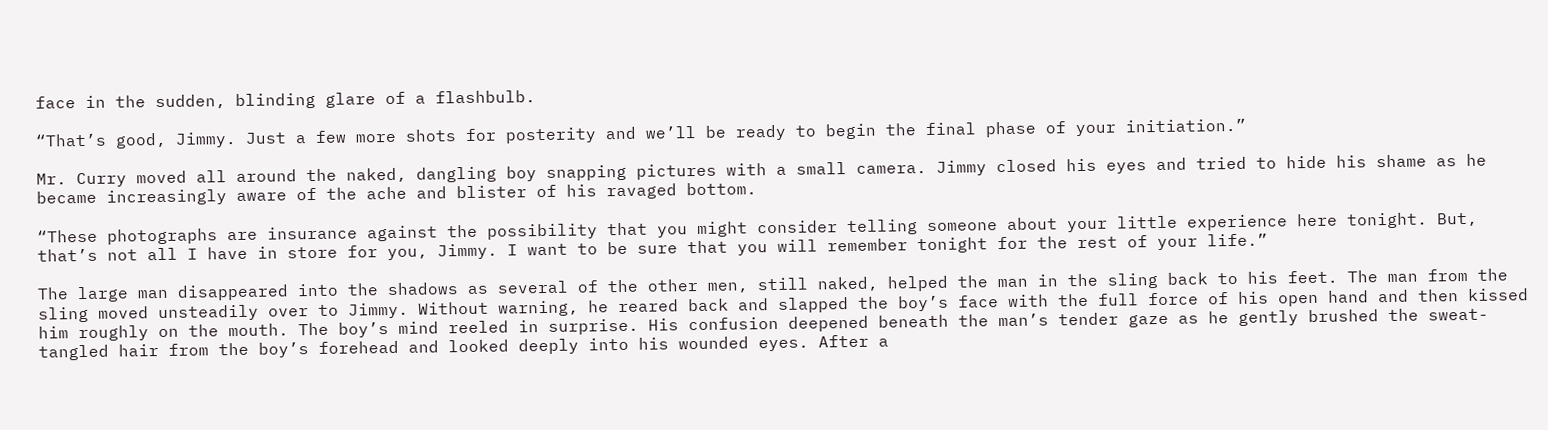face in the sudden, blinding glare of a flashbulb.

“That’s good, Jimmy. Just a few more shots for posterity and we’ll be ready to begin the final phase of your initiation.”

Mr. Curry moved all around the naked, dangling boy snapping pictures with a small camera. Jimmy closed his eyes and tried to hide his shame as he became increasingly aware of the ache and blister of his ravaged bottom.

“These photographs are insurance against the possibility that you might consider telling someone about your little experience here tonight. But, that’s not all I have in store for you, Jimmy. I want to be sure that you will remember tonight for the rest of your life.”

The large man disappeared into the shadows as several of the other men, still naked, helped the man in the sling back to his feet. The man from the sling moved unsteadily over to Jimmy. Without warning, he reared back and slapped the boy’s face with the full force of his open hand and then kissed him roughly on the mouth. The boy’s mind reeled in surprise. His confusion deepened beneath the man’s tender gaze as he gently brushed the sweat-tangled hair from the boy’s forehead and looked deeply into his wounded eyes. After a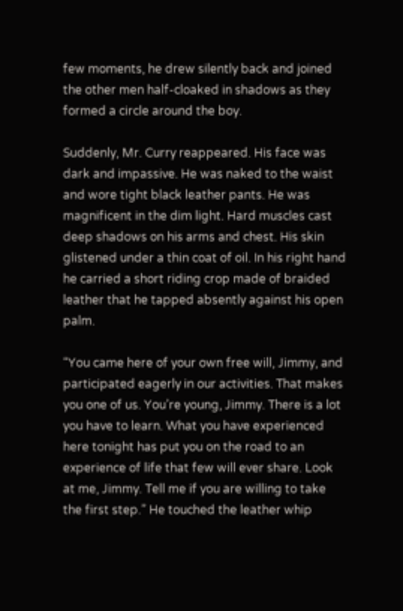few moments, he drew silently back and joined the other men half-cloaked in shadows as they formed a circle around the boy.

Suddenly, Mr. Curry reappeared. His face was dark and impassive. He was naked to the waist and wore tight black leather pants. He was magnificent in the dim light. Hard muscles cast deep shadows on his arms and chest. His skin glistened under a thin coat of oil. In his right hand he carried a short riding crop made of braided leather that he tapped absently against his open palm.

“You came here of your own free will, Jimmy, and participated eagerly in our activities. That makes you one of us. You’re young, Jimmy. There is a lot you have to learn. What you have experienced here tonight has put you on the road to an experience of life that few will ever share. Look at me, Jimmy. Tell me if you are willing to take the first step.” He touched the leather whip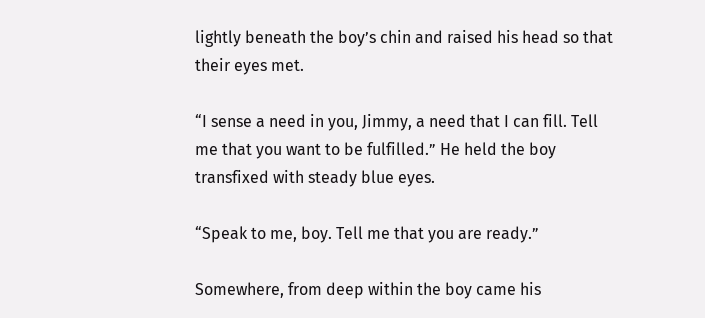lightly beneath the boy’s chin and raised his head so that their eyes met.

“I sense a need in you, Jimmy, a need that I can fill. Tell me that you want to be fulfilled.” He held the boy transfixed with steady blue eyes.

“Speak to me, boy. Tell me that you are ready.”

Somewhere, from deep within the boy came his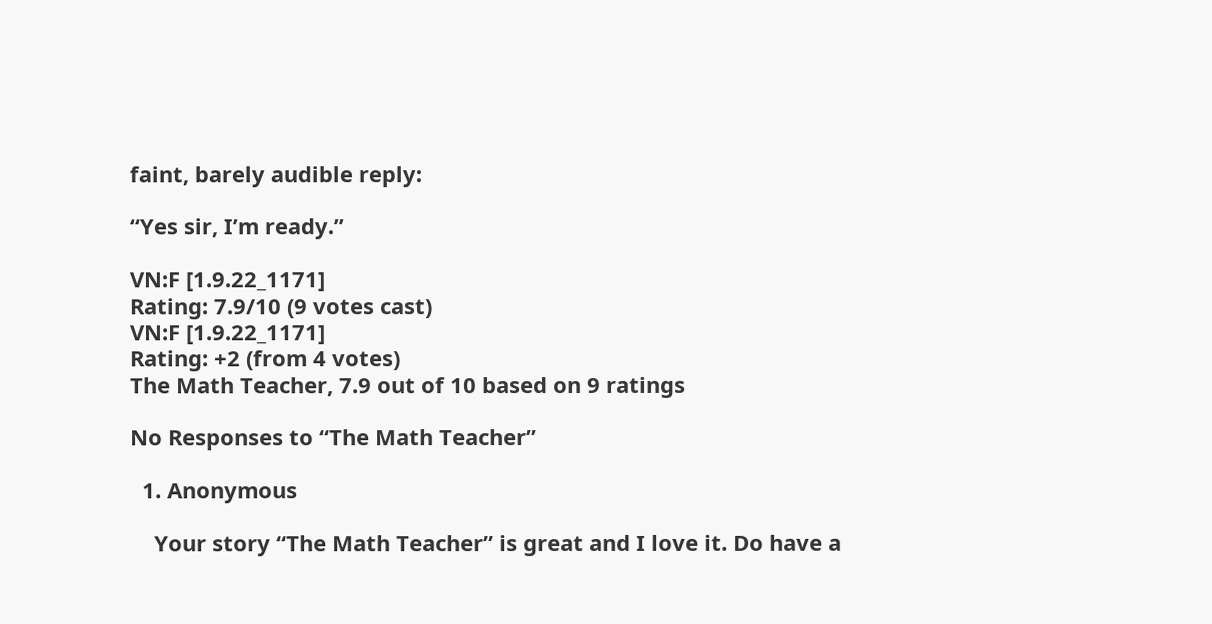faint, barely audible reply:

“Yes sir, I’m ready.”

VN:F [1.9.22_1171]
Rating: 7.9/10 (9 votes cast)
VN:F [1.9.22_1171]
Rating: +2 (from 4 votes)
The Math Teacher, 7.9 out of 10 based on 9 ratings

No Responses to “The Math Teacher”

  1. Anonymous

    Your story “The Math Teacher” is great and I love it. Do have a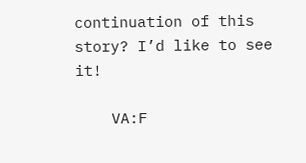continuation of this story? I’d like to see it!

    VA:F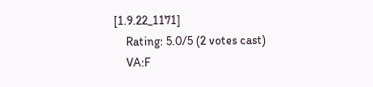[1.9.22_1171]
    Rating: 5.0/5 (2 votes cast)
    VA:F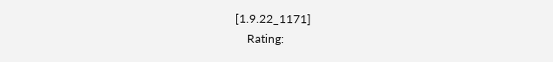[1.9.22_1171]
    Rating: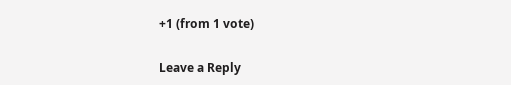+1 (from 1 vote)

Leave a Reply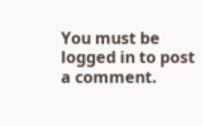You must be logged in to post a comment.